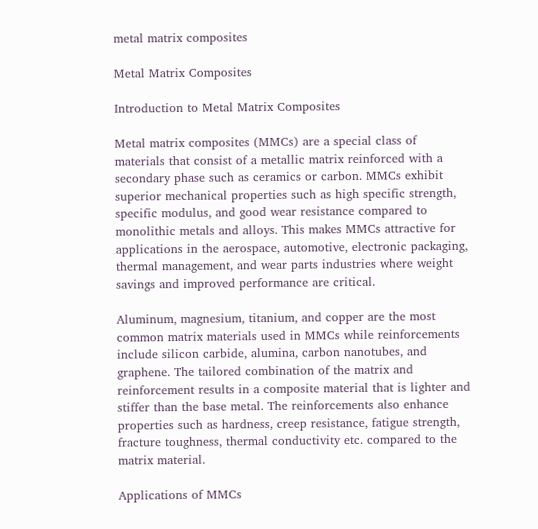metal matrix composites

Metal Matrix Composites

Introduction to Metal Matrix Composites

Metal matrix composites (MMCs) are a special class of materials that consist of a metallic matrix reinforced with a secondary phase such as ceramics or carbon. MMCs exhibit superior mechanical properties such as high specific strength, specific modulus, and good wear resistance compared to monolithic metals and alloys. This makes MMCs attractive for applications in the aerospace, automotive, electronic packaging, thermal management, and wear parts industries where weight savings and improved performance are critical.

Aluminum, magnesium, titanium, and copper are the most common matrix materials used in MMCs while reinforcements include silicon carbide, alumina, carbon nanotubes, and graphene. The tailored combination of the matrix and reinforcement results in a composite material that is lighter and stiffer than the base metal. The reinforcements also enhance properties such as hardness, creep resistance, fatigue strength, fracture toughness, thermal conductivity etc. compared to the matrix material.

Applications of MMCs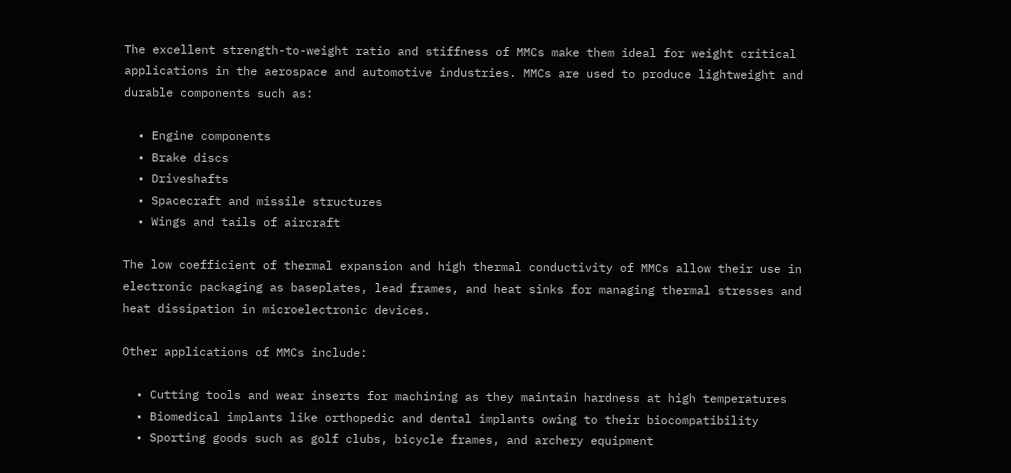The excellent strength-to-weight ratio and stiffness of MMCs make them ideal for weight critical applications in the aerospace and automotive industries. MMCs are used to produce lightweight and durable components such as:

  • Engine components
  • Brake discs
  • Driveshafts
  • Spacecraft and missile structures
  • Wings and tails of aircraft

The low coefficient of thermal expansion and high thermal conductivity of MMCs allow their use in electronic packaging as baseplates, lead frames, and heat sinks for managing thermal stresses and heat dissipation in microelectronic devices.

Other applications of MMCs include:

  • Cutting tools and wear inserts for machining as they maintain hardness at high temperatures
  • Biomedical implants like orthopedic and dental implants owing to their biocompatibility
  • Sporting goods such as golf clubs, bicycle frames, and archery equipment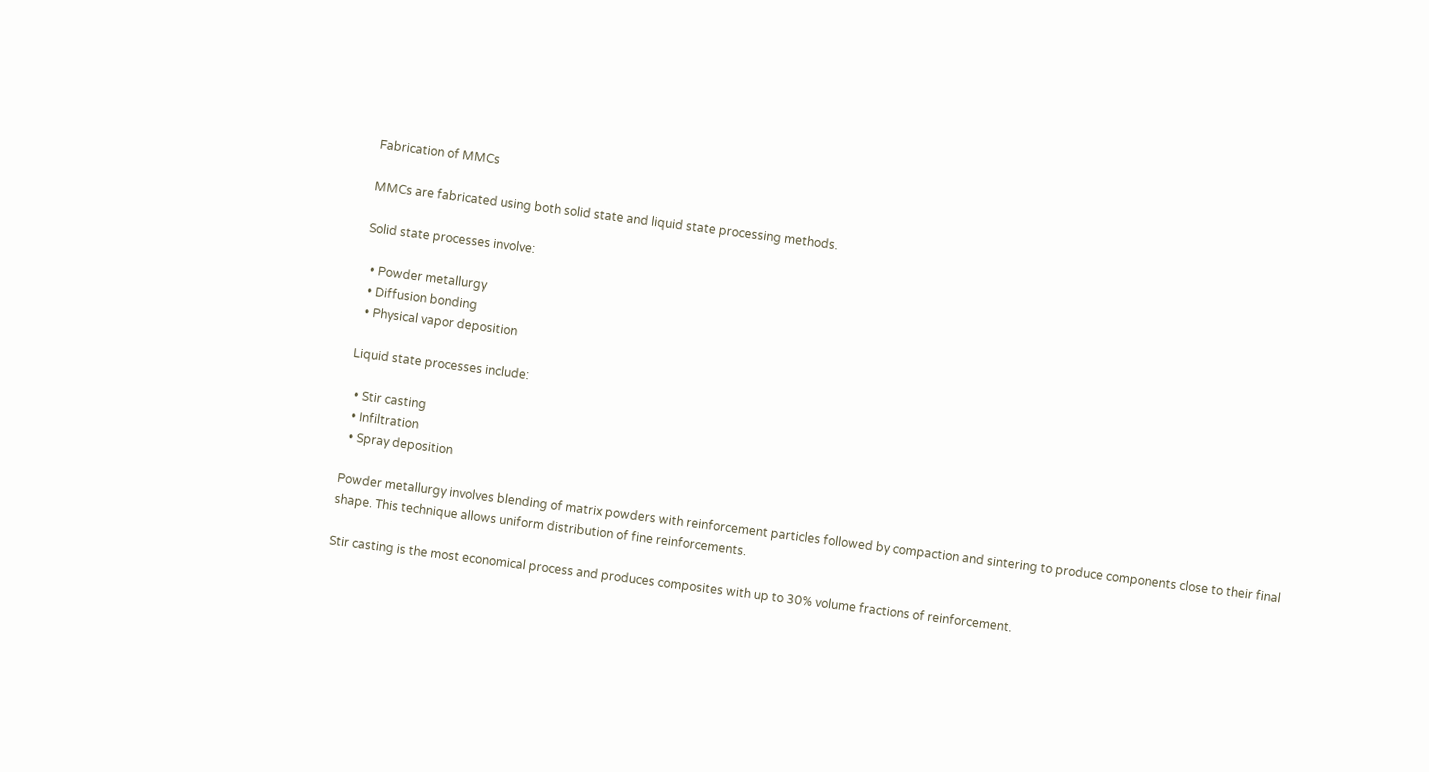Fabrication of MMCs

MMCs are fabricated using both solid state and liquid state processing methods.

Solid state processes involve:

  • Powder metallurgy
  • Diffusion bonding
  • Physical vapor deposition

Liquid state processes include:

  • Stir casting
  • Infiltration
  • Spray deposition

Powder metallurgy involves blending of matrix powders with reinforcement particles followed by compaction and sintering to produce components close to their final shape. This technique allows uniform distribution of fine reinforcements.

Stir casting is the most economical process and produces composites with up to 30% volume fractions of reinforcement.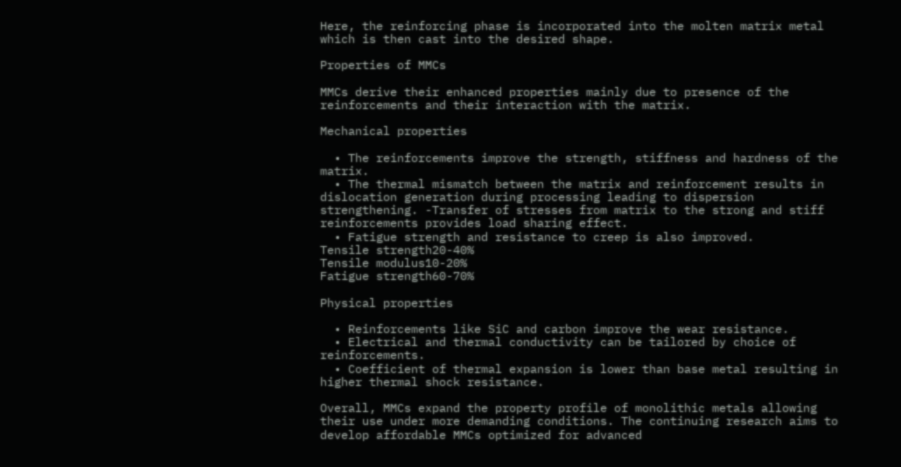Here, the reinforcing phase is incorporated into the molten matrix metal which is then cast into the desired shape.

Properties of MMCs

MMCs derive their enhanced properties mainly due to presence of the reinforcements and their interaction with the matrix.

Mechanical properties

  • The reinforcements improve the strength, stiffness and hardness of the matrix.
  • The thermal mismatch between the matrix and reinforcement results in dislocation generation during processing leading to dispersion strengthening. -Transfer of stresses from matrix to the strong and stiff reinforcements provides load sharing effect.
  • Fatigue strength and resistance to creep is also improved.
Tensile strength20-40%
Tensile modulus10-20%
Fatigue strength60-70%

Physical properties

  • Reinforcements like SiC and carbon improve the wear resistance.
  • Electrical and thermal conductivity can be tailored by choice of reinforcements.
  • Coefficient of thermal expansion is lower than base metal resulting in higher thermal shock resistance.

Overall, MMCs expand the property profile of monolithic metals allowing their use under more demanding conditions. The continuing research aims to develop affordable MMCs optimized for advanced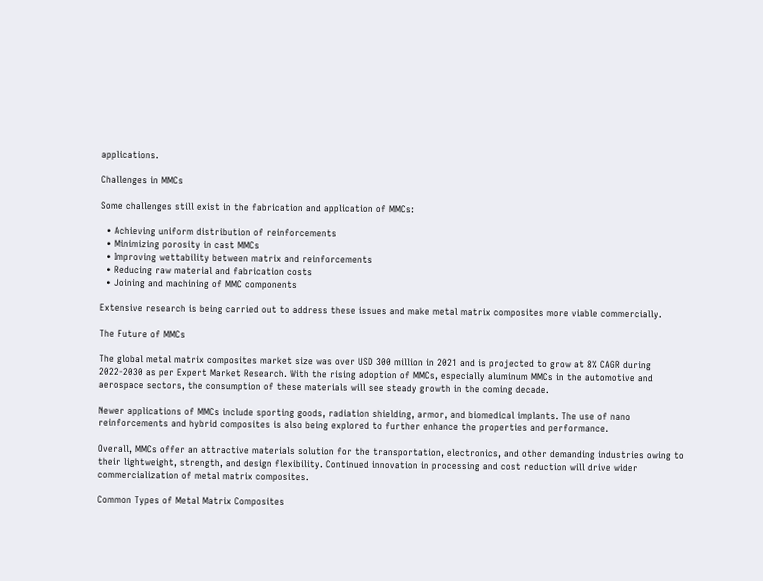applications.

Challenges in MMCs

Some challenges still exist in the fabrication and application of MMCs:

  • Achieving uniform distribution of reinforcements
  • Minimizing porosity in cast MMCs
  • Improving wettability between matrix and reinforcements
  • Reducing raw material and fabrication costs
  • Joining and machining of MMC components

Extensive research is being carried out to address these issues and make metal matrix composites more viable commercially.

The Future of MMCs

The global metal matrix composites market size was over USD 300 million in 2021 and is projected to grow at 8% CAGR during 2022-2030 as per Expert Market Research. With the rising adoption of MMCs, especially aluminum MMCs in the automotive and aerospace sectors, the consumption of these materials will see steady growth in the coming decade.

Newer applications of MMCs include sporting goods, radiation shielding, armor, and biomedical implants. The use of nano reinforcements and hybrid composites is also being explored to further enhance the properties and performance.

Overall, MMCs offer an attractive materials solution for the transportation, electronics, and other demanding industries owing to their lightweight, strength, and design flexibility. Continued innovation in processing and cost reduction will drive wider commercialization of metal matrix composites.

Common Types of Metal Matrix Composites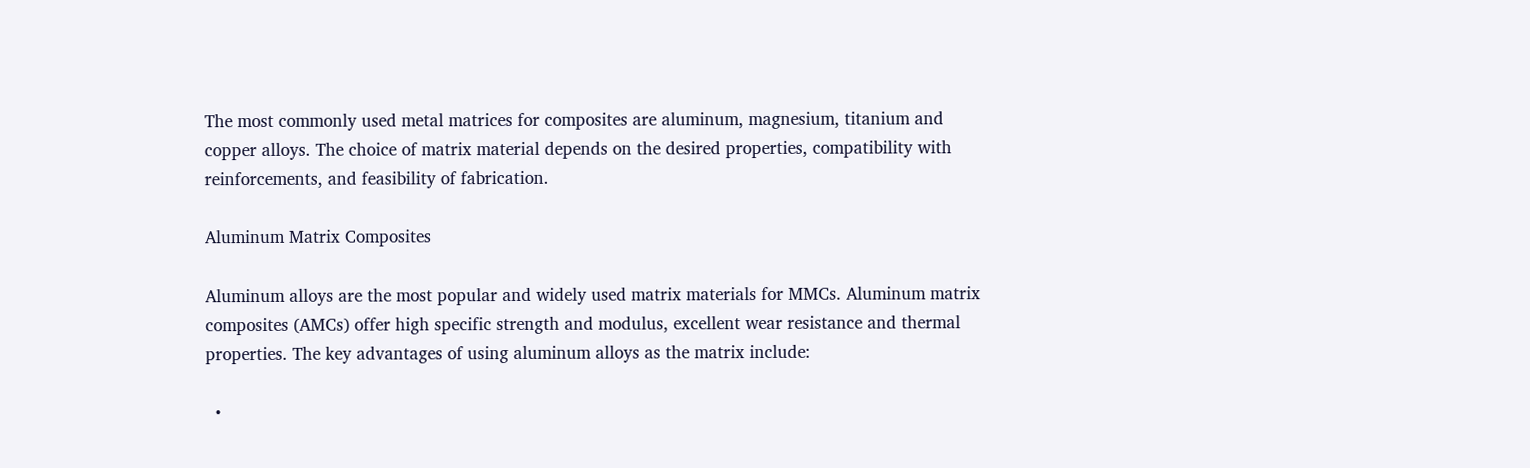The most commonly used metal matrices for composites are aluminum, magnesium, titanium and copper alloys. The choice of matrix material depends on the desired properties, compatibility with reinforcements, and feasibility of fabrication.

Aluminum Matrix Composites

Aluminum alloys are the most popular and widely used matrix materials for MMCs. Aluminum matrix composites (AMCs) offer high specific strength and modulus, excellent wear resistance and thermal properties. The key advantages of using aluminum alloys as the matrix include:

  •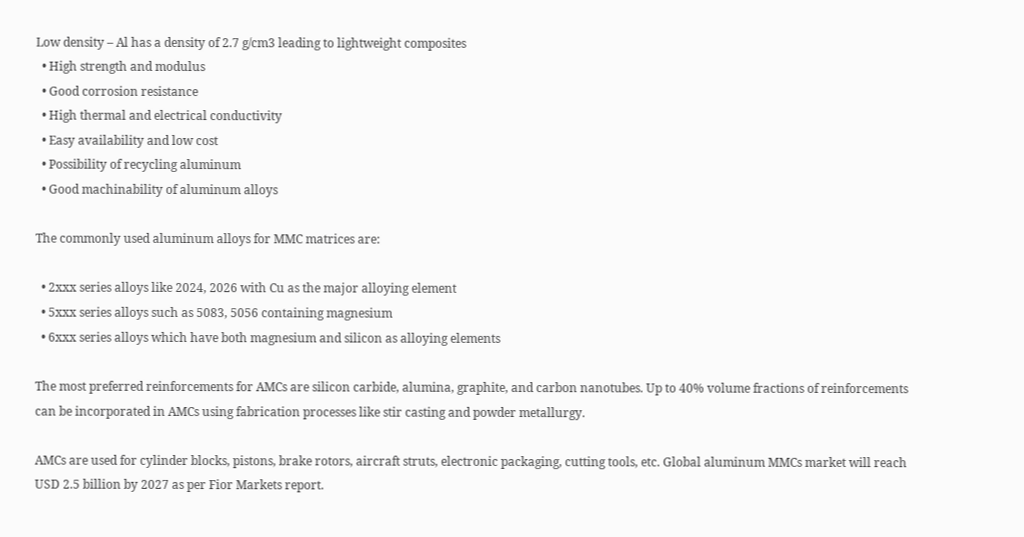Low density – Al has a density of 2.7 g/cm3 leading to lightweight composites
  • High strength and modulus
  • Good corrosion resistance
  • High thermal and electrical conductivity
  • Easy availability and low cost
  • Possibility of recycling aluminum
  • Good machinability of aluminum alloys

The commonly used aluminum alloys for MMC matrices are:

  • 2xxx series alloys like 2024, 2026 with Cu as the major alloying element
  • 5xxx series alloys such as 5083, 5056 containing magnesium
  • 6xxx series alloys which have both magnesium and silicon as alloying elements

The most preferred reinforcements for AMCs are silicon carbide, alumina, graphite, and carbon nanotubes. Up to 40% volume fractions of reinforcements can be incorporated in AMCs using fabrication processes like stir casting and powder metallurgy.

AMCs are used for cylinder blocks, pistons, brake rotors, aircraft struts, electronic packaging, cutting tools, etc. Global aluminum MMCs market will reach USD 2.5 billion by 2027 as per Fior Markets report.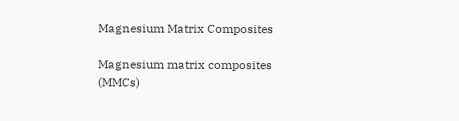Magnesium Matrix Composites

Magnesium matrix composites (MMCs)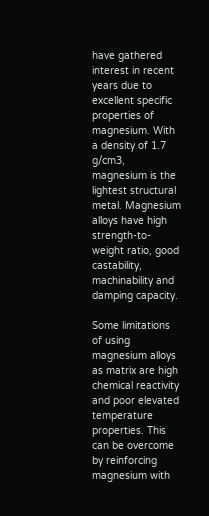have gathered interest in recent years due to excellent specific properties of magnesium. With a density of 1.7 g/cm3, magnesium is the lightest structural metal. Magnesium alloys have high strength-to-weight ratio, good castability, machinability and damping capacity.

Some limitations of using magnesium alloys as matrix are high chemical reactivity and poor elevated temperature properties. This can be overcome by reinforcing magnesium with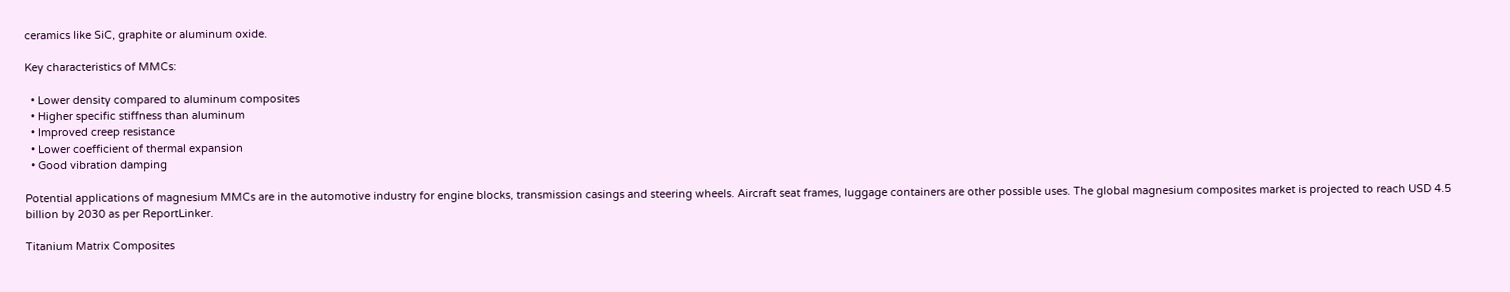ceramics like SiC, graphite or aluminum oxide.

Key characteristics of MMCs:

  • Lower density compared to aluminum composites
  • Higher specific stiffness than aluminum
  • Improved creep resistance
  • Lower coefficient of thermal expansion
  • Good vibration damping

Potential applications of magnesium MMCs are in the automotive industry for engine blocks, transmission casings and steering wheels. Aircraft seat frames, luggage containers are other possible uses. The global magnesium composites market is projected to reach USD 4.5 billion by 2030 as per ReportLinker.

Titanium Matrix Composites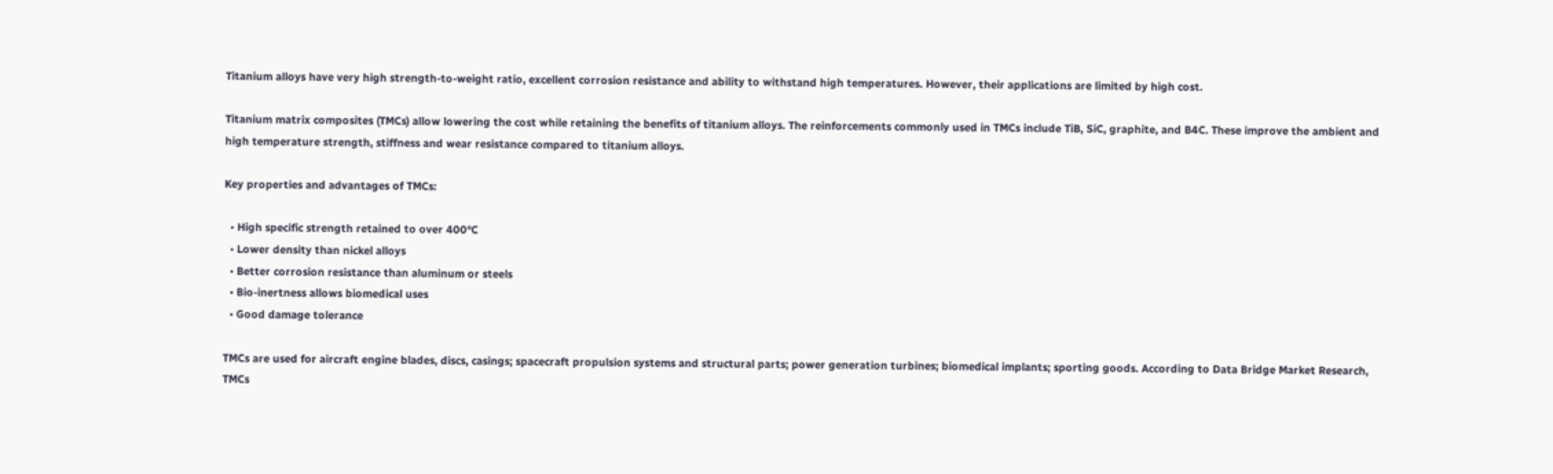Titanium alloys have very high strength-to-weight ratio, excellent corrosion resistance and ability to withstand high temperatures. However, their applications are limited by high cost.

Titanium matrix composites (TMCs) allow lowering the cost while retaining the benefits of titanium alloys. The reinforcements commonly used in TMCs include TiB, SiC, graphite, and B4C. These improve the ambient and high temperature strength, stiffness and wear resistance compared to titanium alloys.

Key properties and advantages of TMCs:

  • High specific strength retained to over 400°C
  • Lower density than nickel alloys
  • Better corrosion resistance than aluminum or steels
  • Bio-inertness allows biomedical uses
  • Good damage tolerance

TMCs are used for aircraft engine blades, discs, casings; spacecraft propulsion systems and structural parts; power generation turbines; biomedical implants; sporting goods. According to Data Bridge Market Research, TMCs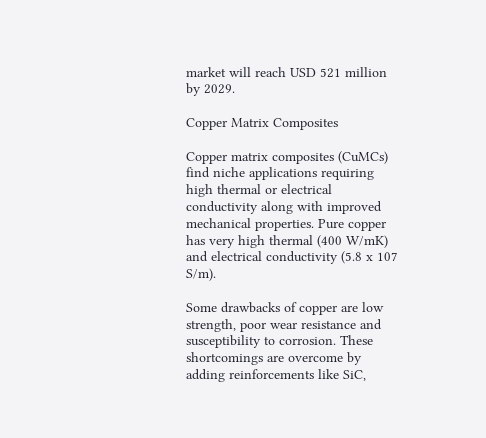market will reach USD 521 million by 2029.

Copper Matrix Composites

Copper matrix composites (CuMCs) find niche applications requiring high thermal or electrical conductivity along with improved mechanical properties. Pure copper has very high thermal (400 W/mK) and electrical conductivity (5.8 x 107 S/m).

Some drawbacks of copper are low strength, poor wear resistance and susceptibility to corrosion. These shortcomings are overcome by adding reinforcements like SiC,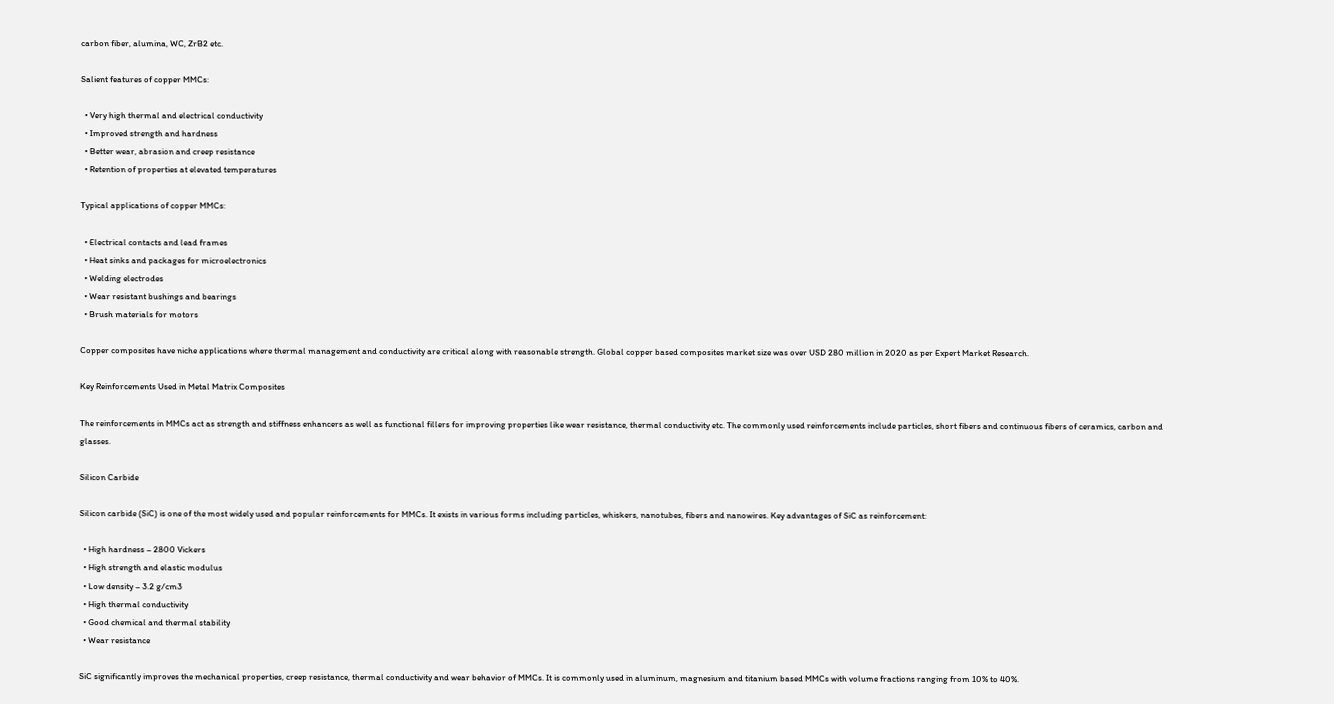carbon fiber, alumina, WC, ZrB2 etc.

Salient features of copper MMCs:

  • Very high thermal and electrical conductivity
  • Improved strength and hardness
  • Better wear, abrasion and creep resistance
  • Retention of properties at elevated temperatures

Typical applications of copper MMCs:

  • Electrical contacts and lead frames
  • Heat sinks and packages for microelectronics
  • Welding electrodes
  • Wear resistant bushings and bearings
  • Brush materials for motors

Copper composites have niche applications where thermal management and conductivity are critical along with reasonable strength. Global copper based composites market size was over USD 280 million in 2020 as per Expert Market Research.

Key Reinforcements Used in Metal Matrix Composites

The reinforcements in MMCs act as strength and stiffness enhancers as well as functional fillers for improving properties like wear resistance, thermal conductivity etc. The commonly used reinforcements include particles, short fibers and continuous fibers of ceramics, carbon and glasses.

Silicon Carbide

Silicon carbide (SiC) is one of the most widely used and popular reinforcements for MMCs. It exists in various forms including particles, whiskers, nanotubes, fibers and nanowires. Key advantages of SiC as reinforcement:

  • High hardness – 2800 Vickers
  • High strength and elastic modulus
  • Low density – 3.2 g/cm3
  • High thermal conductivity
  • Good chemical and thermal stability
  • Wear resistance

SiC significantly improves the mechanical properties, creep resistance, thermal conductivity and wear behavior of MMCs. It is commonly used in aluminum, magnesium and titanium based MMCs with volume fractions ranging from 10% to 40%.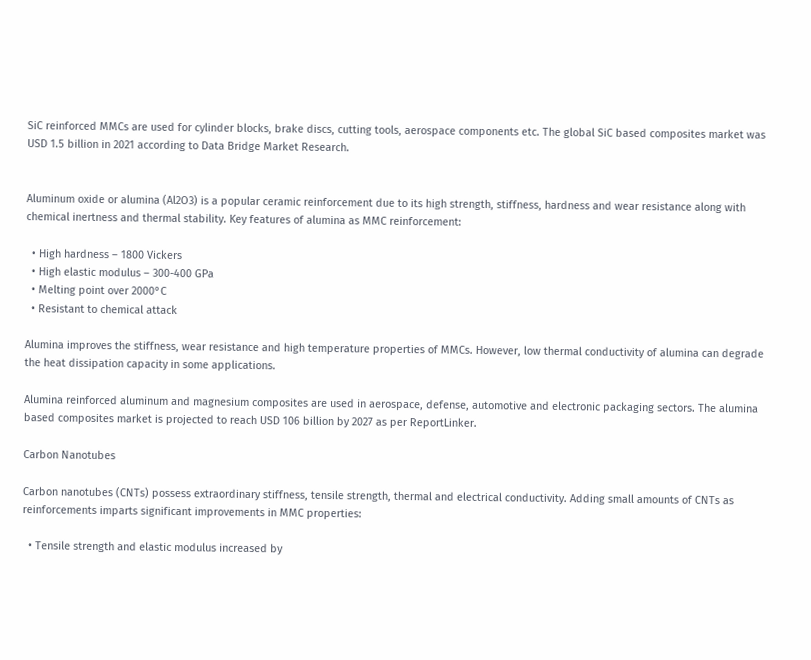SiC reinforced MMCs are used for cylinder blocks, brake discs, cutting tools, aerospace components etc. The global SiC based composites market was USD 1.5 billion in 2021 according to Data Bridge Market Research.


Aluminum oxide or alumina (Al2O3) is a popular ceramic reinforcement due to its high strength, stiffness, hardness and wear resistance along with chemical inertness and thermal stability. Key features of alumina as MMC reinforcement:

  • High hardness – 1800 Vickers
  • High elastic modulus – 300-400 GPa
  • Melting point over 2000°C
  • Resistant to chemical attack

Alumina improves the stiffness, wear resistance and high temperature properties of MMCs. However, low thermal conductivity of alumina can degrade the heat dissipation capacity in some applications.

Alumina reinforced aluminum and magnesium composites are used in aerospace, defense, automotive and electronic packaging sectors. The alumina based composites market is projected to reach USD 106 billion by 2027 as per ReportLinker.

Carbon Nanotubes

Carbon nanotubes (CNTs) possess extraordinary stiffness, tensile strength, thermal and electrical conductivity. Adding small amounts of CNTs as reinforcements imparts significant improvements in MMC properties:

  • Tensile strength and elastic modulus increased by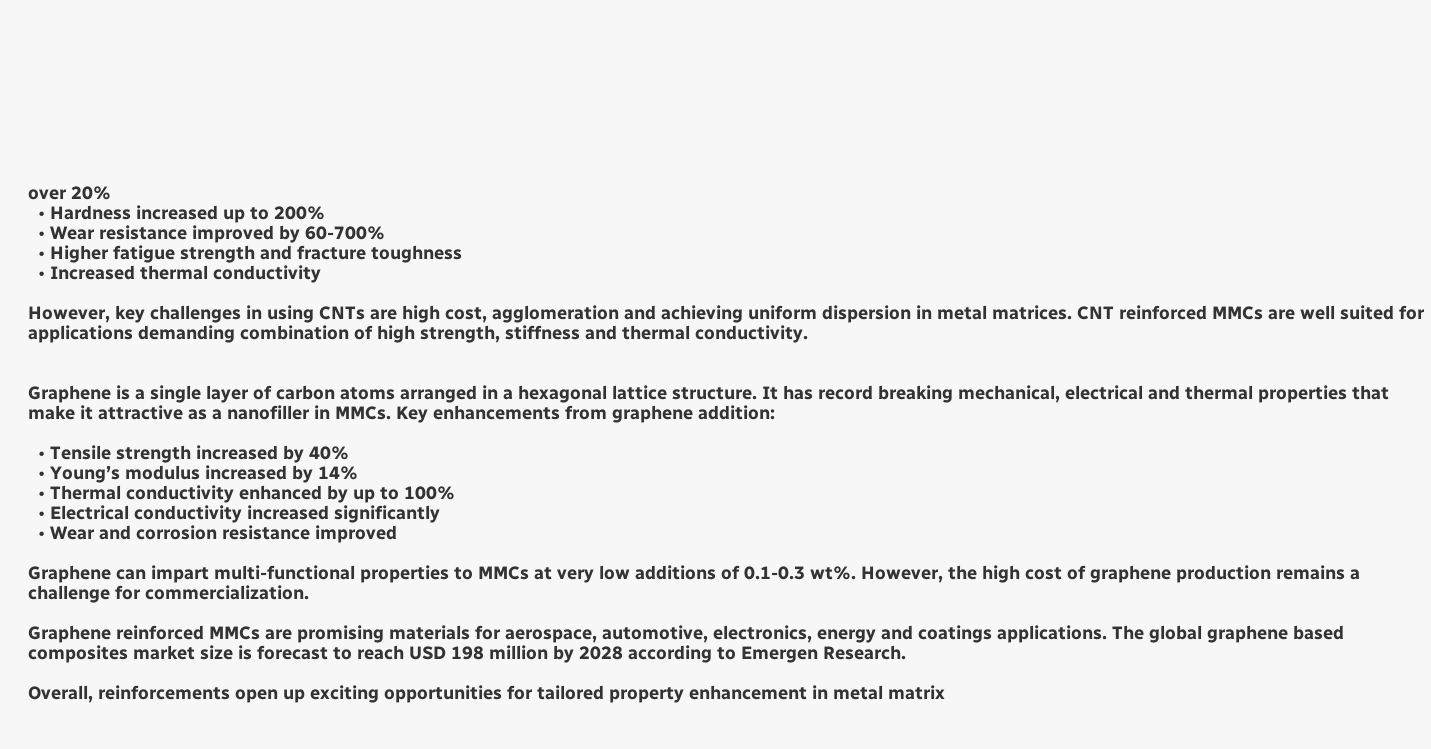over 20%
  • Hardness increased up to 200%
  • Wear resistance improved by 60-700%
  • Higher fatigue strength and fracture toughness
  • Increased thermal conductivity

However, key challenges in using CNTs are high cost, agglomeration and achieving uniform dispersion in metal matrices. CNT reinforced MMCs are well suited for applications demanding combination of high strength, stiffness and thermal conductivity.


Graphene is a single layer of carbon atoms arranged in a hexagonal lattice structure. It has record breaking mechanical, electrical and thermal properties that make it attractive as a nanofiller in MMCs. Key enhancements from graphene addition:

  • Tensile strength increased by 40%
  • Young’s modulus increased by 14%
  • Thermal conductivity enhanced by up to 100%
  • Electrical conductivity increased significantly
  • Wear and corrosion resistance improved

Graphene can impart multi-functional properties to MMCs at very low additions of 0.1-0.3 wt%. However, the high cost of graphene production remains a challenge for commercialization.

Graphene reinforced MMCs are promising materials for aerospace, automotive, electronics, energy and coatings applications. The global graphene based composites market size is forecast to reach USD 198 million by 2028 according to Emergen Research.

Overall, reinforcements open up exciting opportunities for tailored property enhancement in metal matrix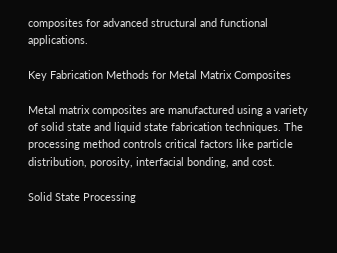composites for advanced structural and functional applications.

Key Fabrication Methods for Metal Matrix Composites

Metal matrix composites are manufactured using a variety of solid state and liquid state fabrication techniques. The processing method controls critical factors like particle distribution, porosity, interfacial bonding, and cost.

Solid State Processing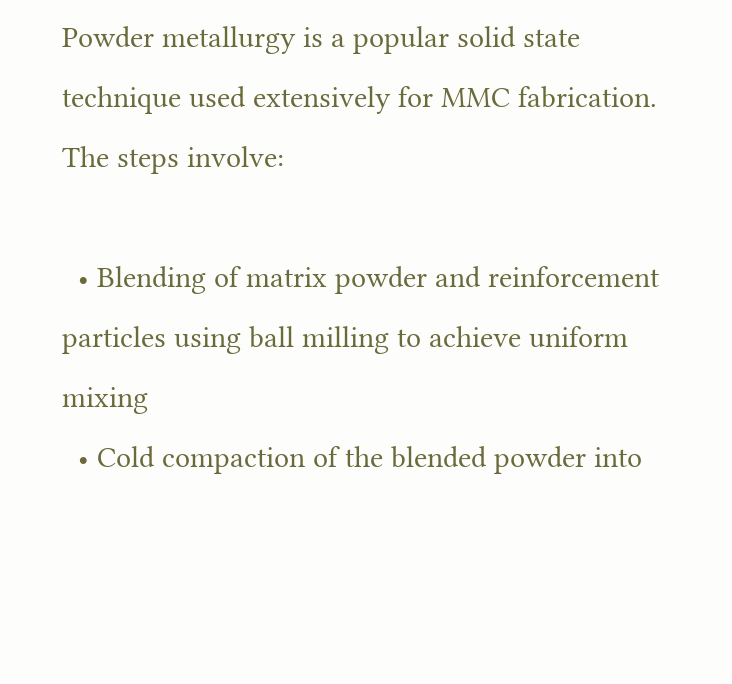Powder metallurgy is a popular solid state technique used extensively for MMC fabrication. The steps involve:

  • Blending of matrix powder and reinforcement particles using ball milling to achieve uniform mixing
  • Cold compaction of the blended powder into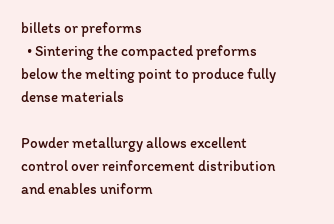billets or preforms
  • Sintering the compacted preforms below the melting point to produce fully dense materials

Powder metallurgy allows excellent control over reinforcement distribution and enables uniform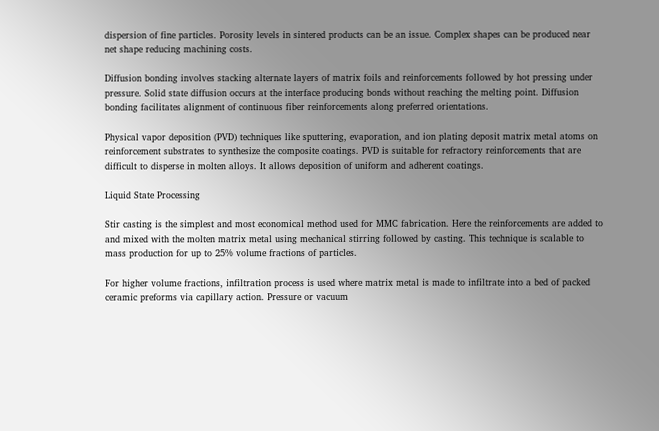dispersion of fine particles. Porosity levels in sintered products can be an issue. Complex shapes can be produced near net shape reducing machining costs.

Diffusion bonding involves stacking alternate layers of matrix foils and reinforcements followed by hot pressing under pressure. Solid state diffusion occurs at the interface producing bonds without reaching the melting point. Diffusion bonding facilitates alignment of continuous fiber reinforcements along preferred orientations.

Physical vapor deposition (PVD) techniques like sputtering, evaporation, and ion plating deposit matrix metal atoms on reinforcement substrates to synthesize the composite coatings. PVD is suitable for refractory reinforcements that are difficult to disperse in molten alloys. It allows deposition of uniform and adherent coatings.

Liquid State Processing

Stir casting is the simplest and most economical method used for MMC fabrication. Here the reinforcements are added to and mixed with the molten matrix metal using mechanical stirring followed by casting. This technique is scalable to mass production for up to 25% volume fractions of particles.

For higher volume fractions, infiltration process is used where matrix metal is made to infiltrate into a bed of packed ceramic preforms via capillary action. Pressure or vacuum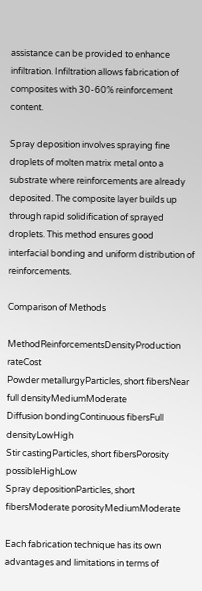assistance can be provided to enhance infiltration. Infiltration allows fabrication of composites with 30-60% reinforcement content.

Spray deposition involves spraying fine droplets of molten matrix metal onto a substrate where reinforcements are already deposited. The composite layer builds up through rapid solidification of sprayed droplets. This method ensures good interfacial bonding and uniform distribution of reinforcements.

Comparison of Methods

MethodReinforcementsDensityProduction rateCost
Powder metallurgyParticles, short fibersNear full densityMediumModerate
Diffusion bondingContinuous fibersFull densityLowHigh
Stir castingParticles, short fibersPorosity possibleHighLow
Spray depositionParticles, short fibersModerate porosityMediumModerate

Each fabrication technique has its own advantages and limitations in terms of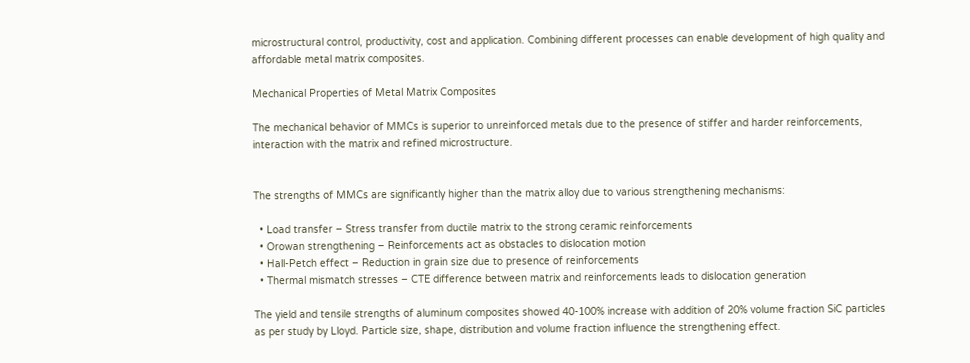microstructural control, productivity, cost and application. Combining different processes can enable development of high quality and affordable metal matrix composites.

Mechanical Properties of Metal Matrix Composites

The mechanical behavior of MMCs is superior to unreinforced metals due to the presence of stiffer and harder reinforcements, interaction with the matrix and refined microstructure.


The strengths of MMCs are significantly higher than the matrix alloy due to various strengthening mechanisms:

  • Load transfer – Stress transfer from ductile matrix to the strong ceramic reinforcements
  • Orowan strengthening – Reinforcements act as obstacles to dislocation motion
  • Hall-Petch effect – Reduction in grain size due to presence of reinforcements
  • Thermal mismatch stresses – CTE difference between matrix and reinforcements leads to dislocation generation

The yield and tensile strengths of aluminum composites showed 40-100% increase with addition of 20% volume fraction SiC particles as per study by Lloyd. Particle size, shape, distribution and volume fraction influence the strengthening effect.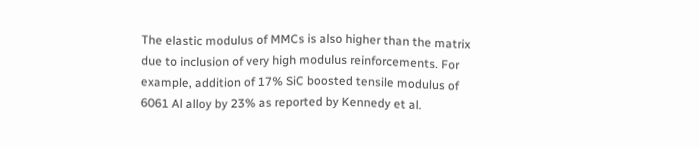The elastic modulus of MMCs is also higher than the matrix due to inclusion of very high modulus reinforcements. For example, addition of 17% SiC boosted tensile modulus of 6061 Al alloy by 23% as reported by Kennedy et al.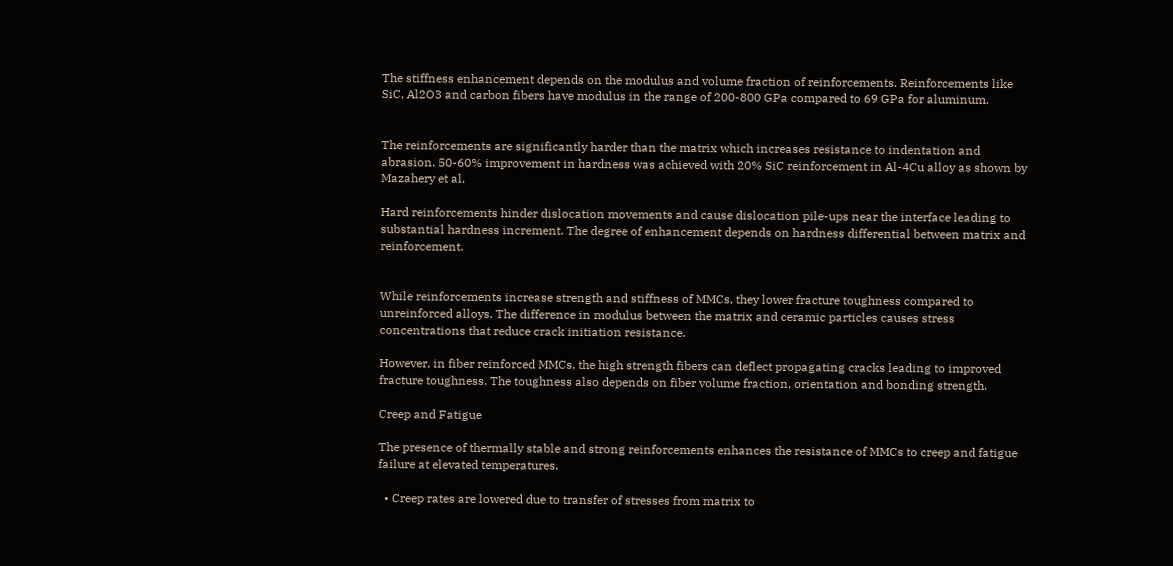The stiffness enhancement depends on the modulus and volume fraction of reinforcements. Reinforcements like SiC, Al2O3 and carbon fibers have modulus in the range of 200-800 GPa compared to 69 GPa for aluminum.


The reinforcements are significantly harder than the matrix which increases resistance to indentation and abrasion. 50-60% improvement in hardness was achieved with 20% SiC reinforcement in Al-4Cu alloy as shown by Mazahery et al.

Hard reinforcements hinder dislocation movements and cause dislocation pile-ups near the interface leading to substantial hardness increment. The degree of enhancement depends on hardness differential between matrix and reinforcement.


While reinforcements increase strength and stiffness of MMCs, they lower fracture toughness compared to unreinforced alloys. The difference in modulus between the matrix and ceramic particles causes stress concentrations that reduce crack initiation resistance.

However, in fiber reinforced MMCs, the high strength fibers can deflect propagating cracks leading to improved fracture toughness. The toughness also depends on fiber volume fraction, orientation and bonding strength.

Creep and Fatigue

The presence of thermally stable and strong reinforcements enhances the resistance of MMCs to creep and fatigue failure at elevated temperatures.

  • Creep rates are lowered due to transfer of stresses from matrix to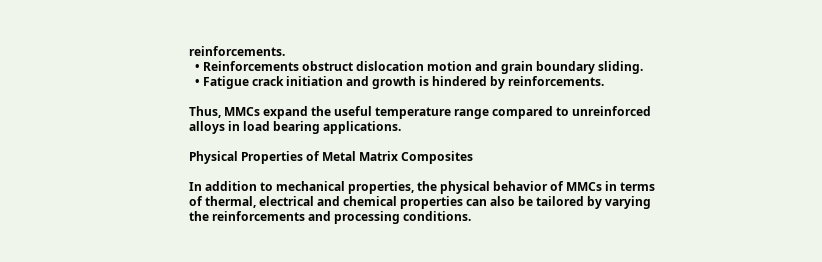reinforcements.
  • Reinforcements obstruct dislocation motion and grain boundary sliding.
  • Fatigue crack initiation and growth is hindered by reinforcements.

Thus, MMCs expand the useful temperature range compared to unreinforced alloys in load bearing applications.

Physical Properties of Metal Matrix Composites

In addition to mechanical properties, the physical behavior of MMCs in terms of thermal, electrical and chemical properties can also be tailored by varying the reinforcements and processing conditions.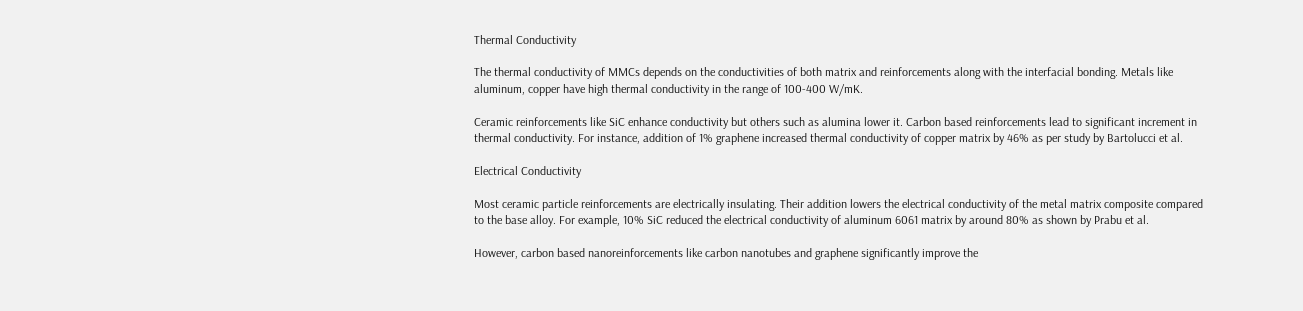Thermal Conductivity

The thermal conductivity of MMCs depends on the conductivities of both matrix and reinforcements along with the interfacial bonding. Metals like aluminum, copper have high thermal conductivity in the range of 100-400 W/mK.

Ceramic reinforcements like SiC enhance conductivity but others such as alumina lower it. Carbon based reinforcements lead to significant increment in thermal conductivity. For instance, addition of 1% graphene increased thermal conductivity of copper matrix by 46% as per study by Bartolucci et al.

Electrical Conductivity

Most ceramic particle reinforcements are electrically insulating. Their addition lowers the electrical conductivity of the metal matrix composite compared to the base alloy. For example, 10% SiC reduced the electrical conductivity of aluminum 6061 matrix by around 80% as shown by Prabu et al.

However, carbon based nanoreinforcements like carbon nanotubes and graphene significantly improve the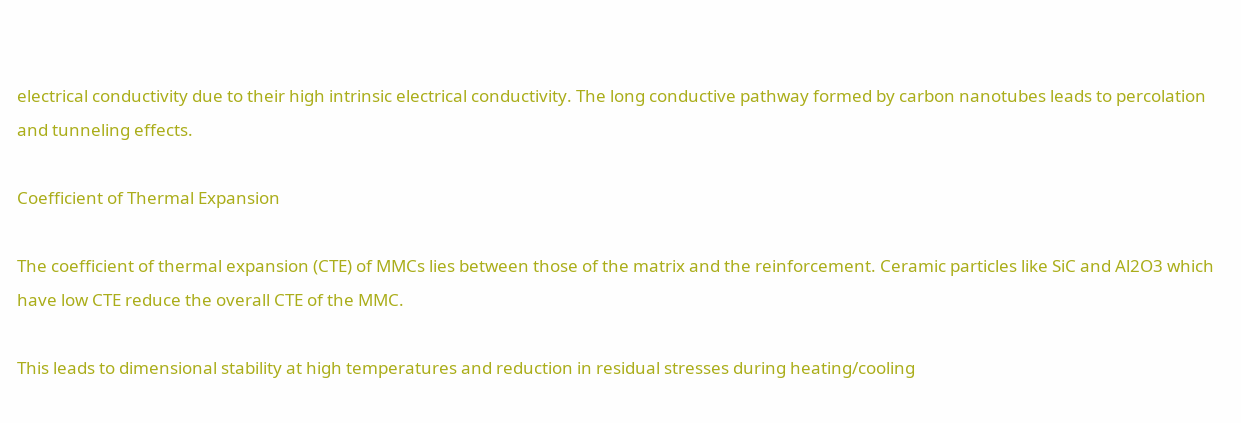electrical conductivity due to their high intrinsic electrical conductivity. The long conductive pathway formed by carbon nanotubes leads to percolation and tunneling effects.

Coefficient of Thermal Expansion

The coefficient of thermal expansion (CTE) of MMCs lies between those of the matrix and the reinforcement. Ceramic particles like SiC and Al2O3 which have low CTE reduce the overall CTE of the MMC.

This leads to dimensional stability at high temperatures and reduction in residual stresses during heating/cooling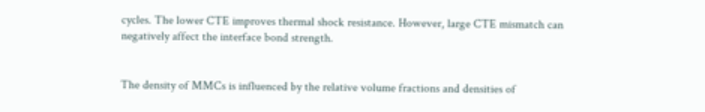cycles. The lower CTE improves thermal shock resistance. However, large CTE mismatch can negatively affect the interface bond strength.


The density of MMCs is influenced by the relative volume fractions and densities of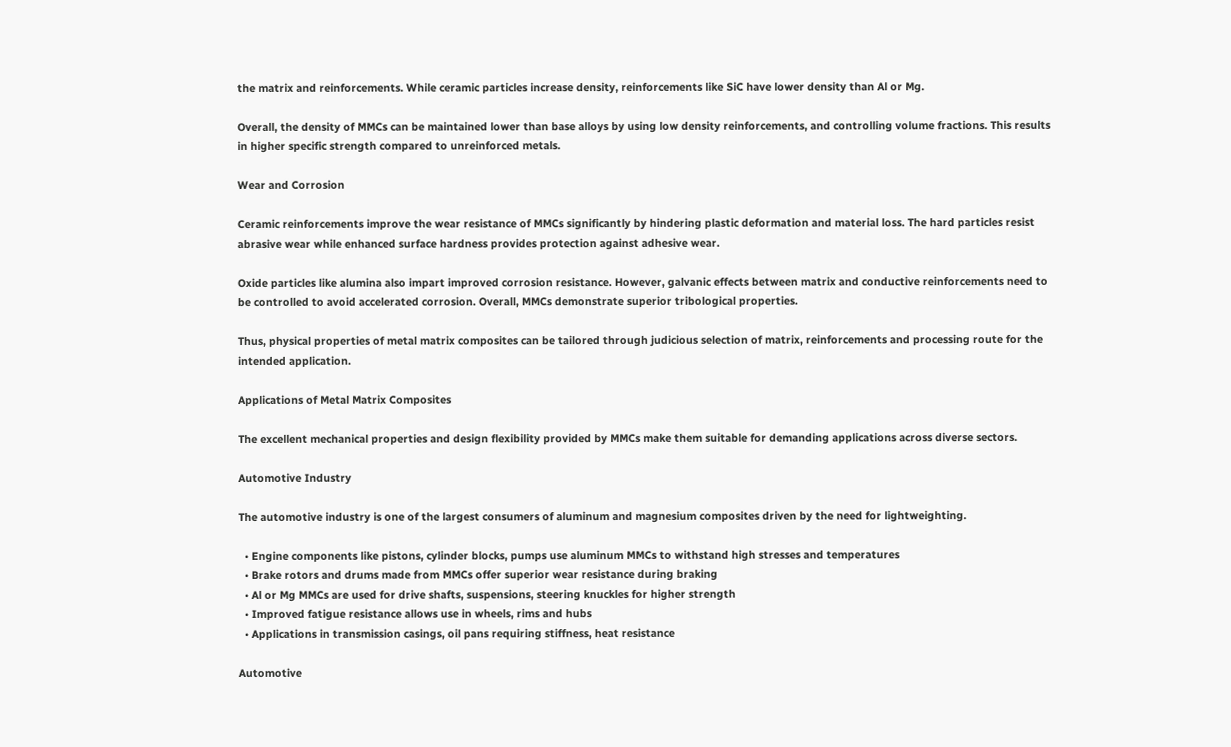the matrix and reinforcements. While ceramic particles increase density, reinforcements like SiC have lower density than Al or Mg.

Overall, the density of MMCs can be maintained lower than base alloys by using low density reinforcements, and controlling volume fractions. This results in higher specific strength compared to unreinforced metals.

Wear and Corrosion

Ceramic reinforcements improve the wear resistance of MMCs significantly by hindering plastic deformation and material loss. The hard particles resist abrasive wear while enhanced surface hardness provides protection against adhesive wear.

Oxide particles like alumina also impart improved corrosion resistance. However, galvanic effects between matrix and conductive reinforcements need to be controlled to avoid accelerated corrosion. Overall, MMCs demonstrate superior tribological properties.

Thus, physical properties of metal matrix composites can be tailored through judicious selection of matrix, reinforcements and processing route for the intended application.

Applications of Metal Matrix Composites

The excellent mechanical properties and design flexibility provided by MMCs make them suitable for demanding applications across diverse sectors.

Automotive Industry

The automotive industry is one of the largest consumers of aluminum and magnesium composites driven by the need for lightweighting.

  • Engine components like pistons, cylinder blocks, pumps use aluminum MMCs to withstand high stresses and temperatures
  • Brake rotors and drums made from MMCs offer superior wear resistance during braking
  • Al or Mg MMCs are used for drive shafts, suspensions, steering knuckles for higher strength
  • Improved fatigue resistance allows use in wheels, rims and hubs
  • Applications in transmission casings, oil pans requiring stiffness, heat resistance

Automotive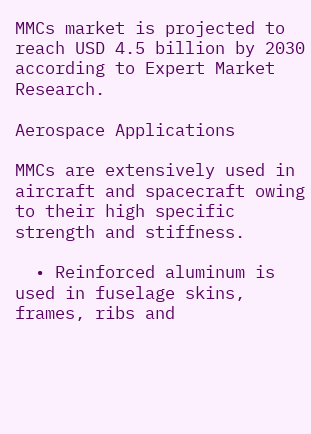MMCs market is projected to reach USD 4.5 billion by 2030 according to Expert Market Research.

Aerospace Applications

MMCs are extensively used in aircraft and spacecraft owing to their high specific strength and stiffness.

  • Reinforced aluminum is used in fuselage skins, frames, ribs and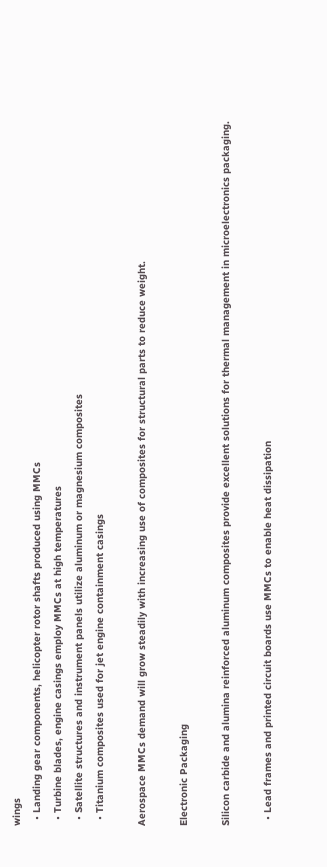wings
  • Landing gear components, helicopter rotor shafts produced using MMCs
  • Turbine blades, engine casings employ MMCs at high temperatures
  • Satellite structures and instrument panels utilize aluminum or magnesium composites
  • Titanium composites used for jet engine containment casings

Aerospace MMCs demand will grow steadily with increasing use of composites for structural parts to reduce weight.

Electronic Packaging

Silicon carbide and alumina reinforced aluminum composites provide excellent solutions for thermal management in microelectronics packaging.

  • Lead frames and printed circuit boards use MMCs to enable heat dissipation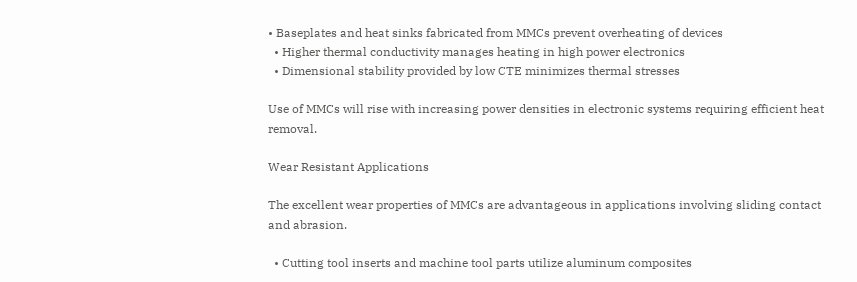• Baseplates and heat sinks fabricated from MMCs prevent overheating of devices
  • Higher thermal conductivity manages heating in high power electronics
  • Dimensional stability provided by low CTE minimizes thermal stresses

Use of MMCs will rise with increasing power densities in electronic systems requiring efficient heat removal.

Wear Resistant Applications

The excellent wear properties of MMCs are advantageous in applications involving sliding contact and abrasion.

  • Cutting tool inserts and machine tool parts utilize aluminum composites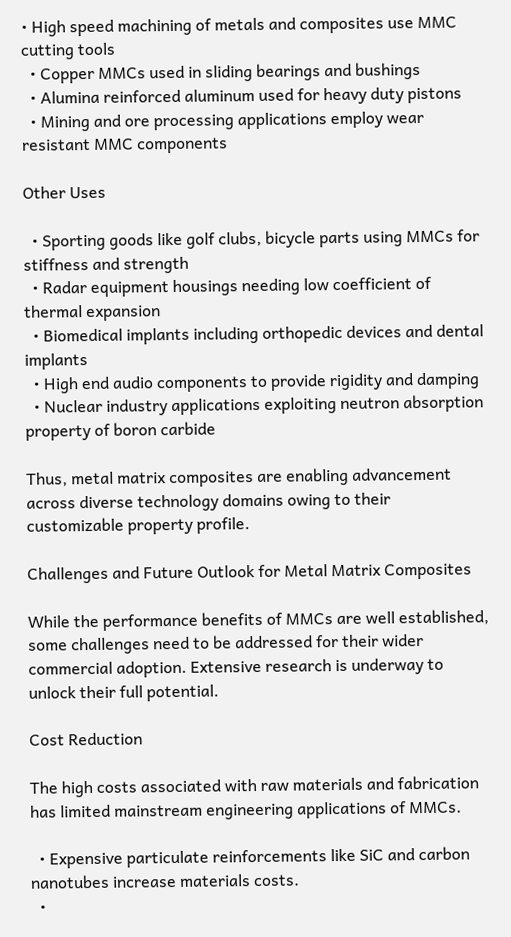• High speed machining of metals and composites use MMC cutting tools
  • Copper MMCs used in sliding bearings and bushings
  • Alumina reinforced aluminum used for heavy duty pistons
  • Mining and ore processing applications employ wear resistant MMC components

Other Uses

  • Sporting goods like golf clubs, bicycle parts using MMCs for stiffness and strength
  • Radar equipment housings needing low coefficient of thermal expansion
  • Biomedical implants including orthopedic devices and dental implants
  • High end audio components to provide rigidity and damping
  • Nuclear industry applications exploiting neutron absorption property of boron carbide

Thus, metal matrix composites are enabling advancement across diverse technology domains owing to their customizable property profile.

Challenges and Future Outlook for Metal Matrix Composites

While the performance benefits of MMCs are well established, some challenges need to be addressed for their wider commercial adoption. Extensive research is underway to unlock their full potential.

Cost Reduction

The high costs associated with raw materials and fabrication has limited mainstream engineering applications of MMCs.

  • Expensive particulate reinforcements like SiC and carbon nanotubes increase materials costs.
  •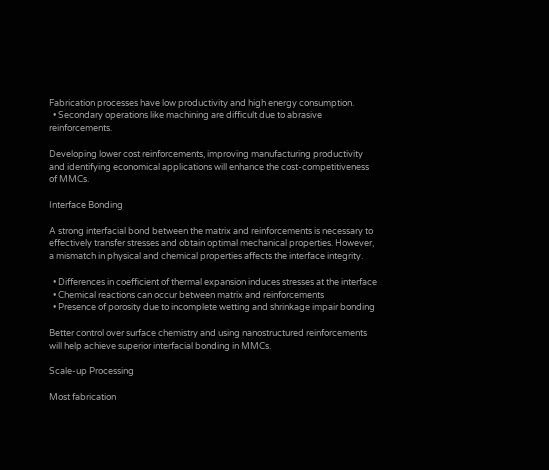Fabrication processes have low productivity and high energy consumption.
  • Secondary operations like machining are difficult due to abrasive reinforcements.

Developing lower cost reinforcements, improving manufacturing productivity and identifying economical applications will enhance the cost-competitiveness of MMCs.

Interface Bonding

A strong interfacial bond between the matrix and reinforcements is necessary to effectively transfer stresses and obtain optimal mechanical properties. However, a mismatch in physical and chemical properties affects the interface integrity.

  • Differences in coefficient of thermal expansion induces stresses at the interface
  • Chemical reactions can occur between matrix and reinforcements
  • Presence of porosity due to incomplete wetting and shrinkage impair bonding

Better control over surface chemistry and using nanostructured reinforcements will help achieve superior interfacial bonding in MMCs.

Scale-up Processing

Most fabrication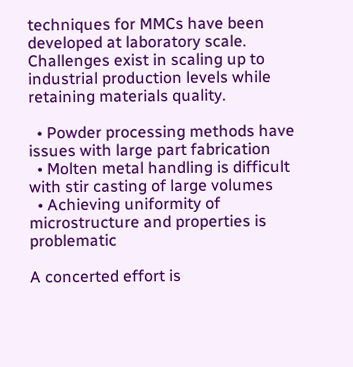techniques for MMCs have been developed at laboratory scale. Challenges exist in scaling up to industrial production levels while retaining materials quality.

  • Powder processing methods have issues with large part fabrication
  • Molten metal handling is difficult with stir casting of large volumes
  • Achieving uniformity of microstructure and properties is problematic

A concerted effort is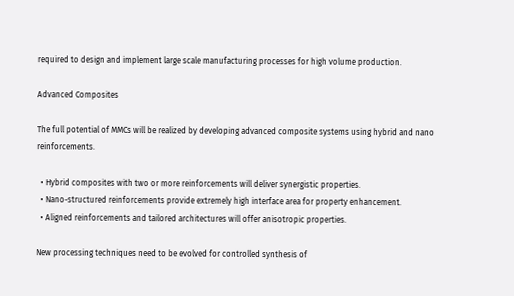required to design and implement large scale manufacturing processes for high volume production.

Advanced Composites

The full potential of MMCs will be realized by developing advanced composite systems using hybrid and nano reinforcements.

  • Hybrid composites with two or more reinforcements will deliver synergistic properties.
  • Nano-structured reinforcements provide extremely high interface area for property enhancement.
  • Aligned reinforcements and tailored architectures will offer anisotropic properties.

New processing techniques need to be evolved for controlled synthesis of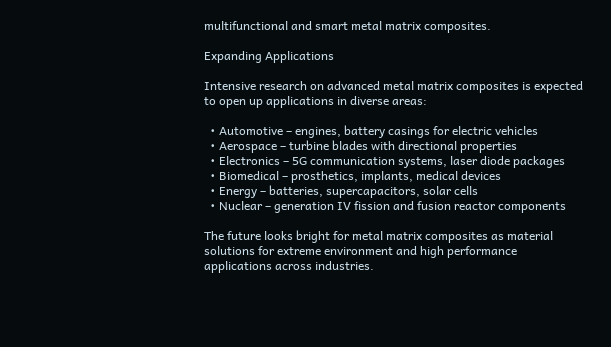multifunctional and smart metal matrix composites.

Expanding Applications

Intensive research on advanced metal matrix composites is expected to open up applications in diverse areas:

  • Automotive – engines, battery casings for electric vehicles
  • Aerospace – turbine blades with directional properties
  • Electronics – 5G communication systems, laser diode packages
  • Biomedical – prosthetics, implants, medical devices
  • Energy – batteries, supercapacitors, solar cells
  • Nuclear – generation IV fission and fusion reactor components

The future looks bright for metal matrix composites as material solutions for extreme environment and high performance applications across industries.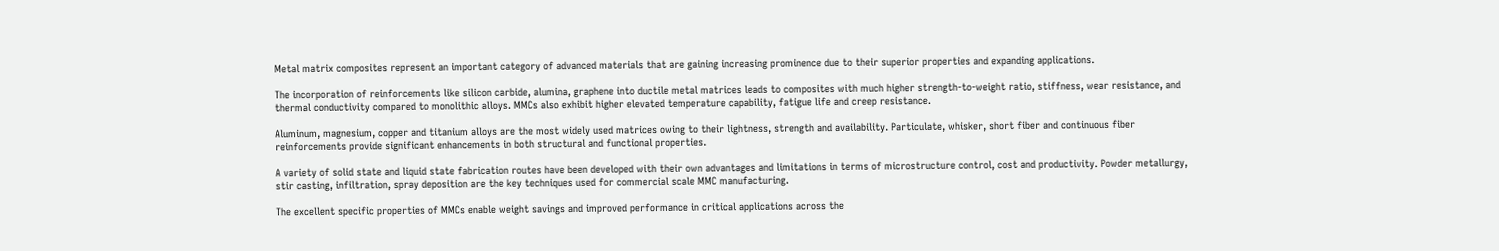Metal matrix composites represent an important category of advanced materials that are gaining increasing prominence due to their superior properties and expanding applications.

The incorporation of reinforcements like silicon carbide, alumina, graphene into ductile metal matrices leads to composites with much higher strength-to-weight ratio, stiffness, wear resistance, and thermal conductivity compared to monolithic alloys. MMCs also exhibit higher elevated temperature capability, fatigue life and creep resistance.

Aluminum, magnesium, copper and titanium alloys are the most widely used matrices owing to their lightness, strength and availability. Particulate, whisker, short fiber and continuous fiber reinforcements provide significant enhancements in both structural and functional properties.

A variety of solid state and liquid state fabrication routes have been developed with their own advantages and limitations in terms of microstructure control, cost and productivity. Powder metallurgy, stir casting, infiltration, spray deposition are the key techniques used for commercial scale MMC manufacturing.

The excellent specific properties of MMCs enable weight savings and improved performance in critical applications across the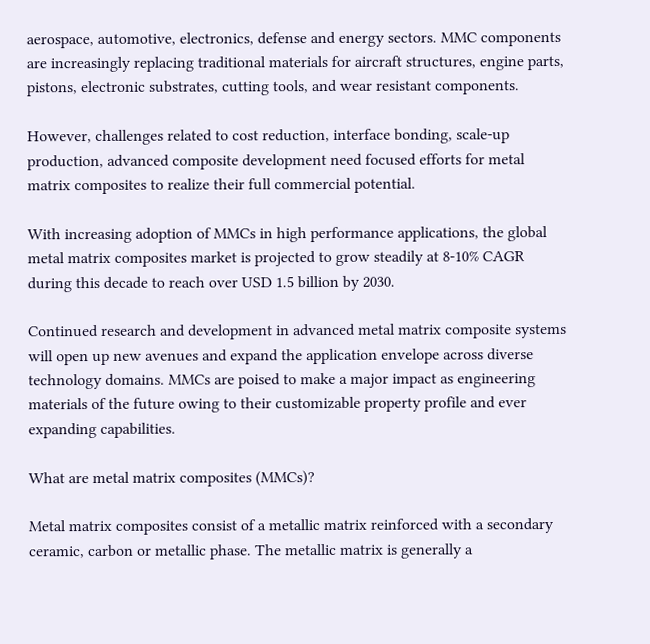aerospace, automotive, electronics, defense and energy sectors. MMC components are increasingly replacing traditional materials for aircraft structures, engine parts, pistons, electronic substrates, cutting tools, and wear resistant components.

However, challenges related to cost reduction, interface bonding, scale-up production, advanced composite development need focused efforts for metal matrix composites to realize their full commercial potential.

With increasing adoption of MMCs in high performance applications, the global metal matrix composites market is projected to grow steadily at 8-10% CAGR during this decade to reach over USD 1.5 billion by 2030.

Continued research and development in advanced metal matrix composite systems will open up new avenues and expand the application envelope across diverse technology domains. MMCs are poised to make a major impact as engineering materials of the future owing to their customizable property profile and ever expanding capabilities.

What are metal matrix composites (MMCs)?

Metal matrix composites consist of a metallic matrix reinforced with a secondary ceramic, carbon or metallic phase. The metallic matrix is generally a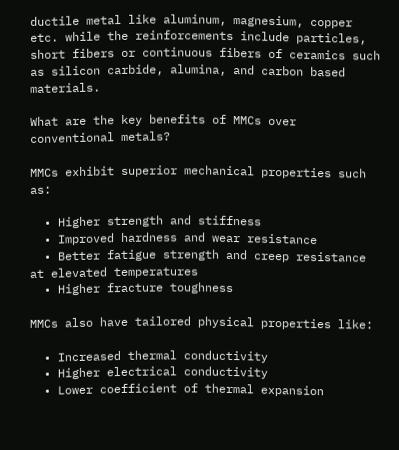ductile metal like aluminum, magnesium, copper etc. while the reinforcements include particles, short fibers or continuous fibers of ceramics such as silicon carbide, alumina, and carbon based materials.

What are the key benefits of MMCs over conventional metals?

MMCs exhibit superior mechanical properties such as:

  • Higher strength and stiffness
  • Improved hardness and wear resistance
  • Better fatigue strength and creep resistance at elevated temperatures
  • Higher fracture toughness

MMCs also have tailored physical properties like:

  • Increased thermal conductivity
  • Higher electrical conductivity
  • Lower coefficient of thermal expansion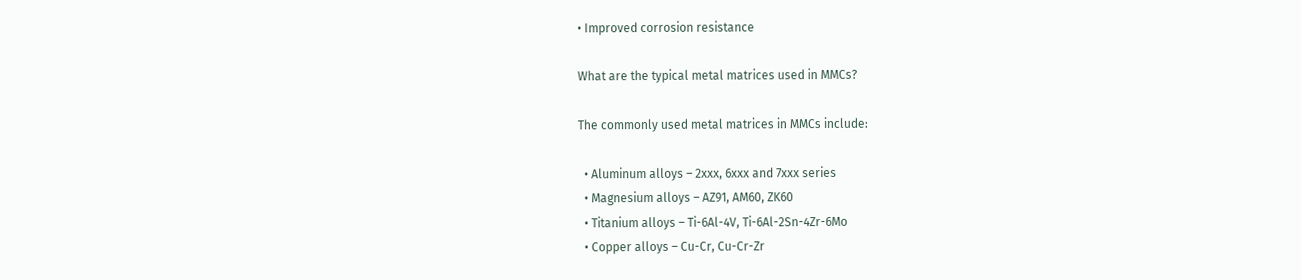• Improved corrosion resistance

What are the typical metal matrices used in MMCs?

The commonly used metal matrices in MMCs include:

  • Aluminum alloys – 2xxx, 6xxx and 7xxx series
  • Magnesium alloys – AZ91, AM60, ZK60
  • Titanium alloys – Ti-6Al-4V, Ti-6Al-2Sn-4Zr-6Mo
  • Copper alloys – Cu-Cr, Cu-Cr-Zr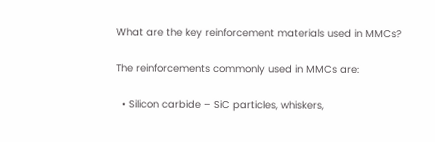What are the key reinforcement materials used in MMCs?

The reinforcements commonly used in MMCs are:

  • Silicon carbide – SiC particles, whiskers,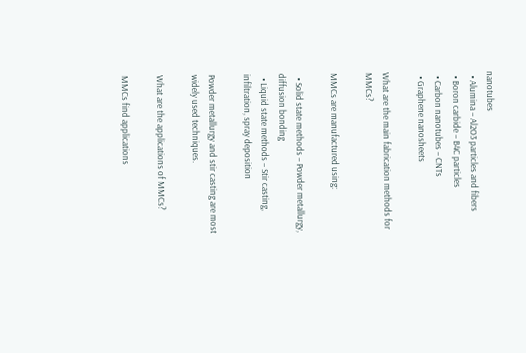nanotubes
  • Alumina – Al2O3 particles and fibers
  • Boron carbide – B4C particles
  • Carbon nanotubes – CNTs
  • Graphene nanosheets

What are the main fabrication methods for MMCs?

MMCs are manufactured using:

  • Solid state methods – Powder metallurgy, diffusion bonding
  • Liquid state methods – Stir casting, infiltration, spray deposition

Powder metallurgy and stir casting are most widely used techniques.

What are the applications of MMCs?

MMCs find applications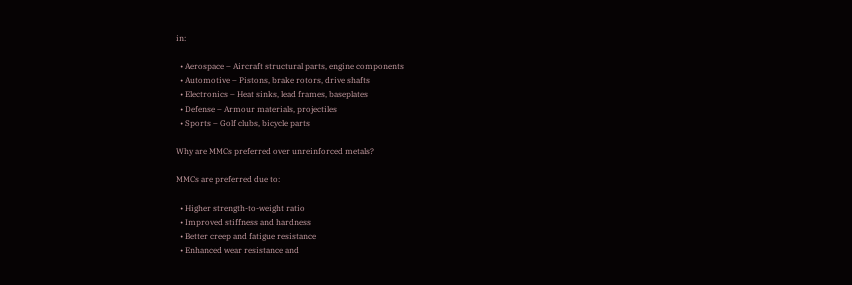in:

  • Aerospace – Aircraft structural parts, engine components
  • Automotive – Pistons, brake rotors, drive shafts
  • Electronics – Heat sinks, lead frames, baseplates
  • Defense – Armour materials, projectiles
  • Sports – Golf clubs, bicycle parts

Why are MMCs preferred over unreinforced metals?

MMCs are preferred due to:

  • Higher strength-to-weight ratio
  • Improved stiffness and hardness
  • Better creep and fatigue resistance
  • Enhanced wear resistance and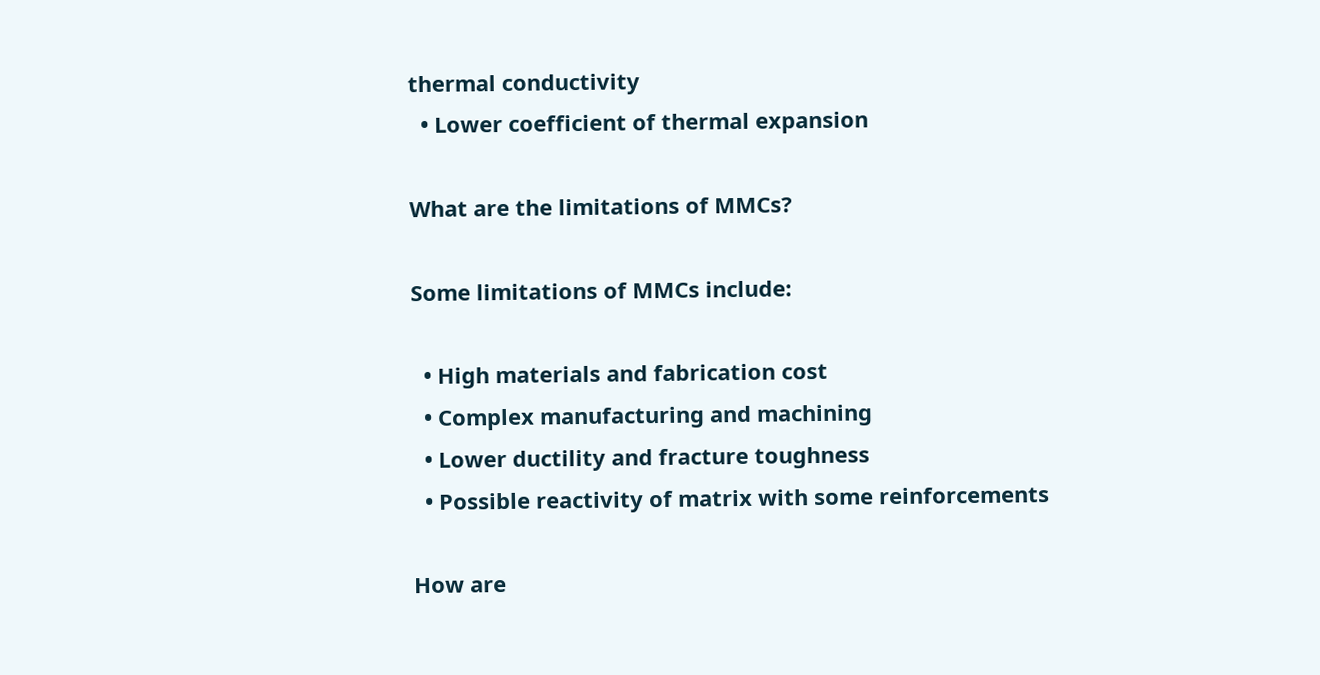thermal conductivity
  • Lower coefficient of thermal expansion

What are the limitations of MMCs?

Some limitations of MMCs include:

  • High materials and fabrication cost
  • Complex manufacturing and machining
  • Lower ductility and fracture toughness
  • Possible reactivity of matrix with some reinforcements

How are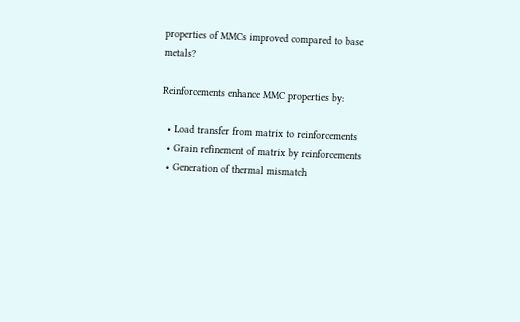properties of MMCs improved compared to base metals?

Reinforcements enhance MMC properties by:

  • Load transfer from matrix to reinforcements
  • Grain refinement of matrix by reinforcements
  • Generation of thermal mismatch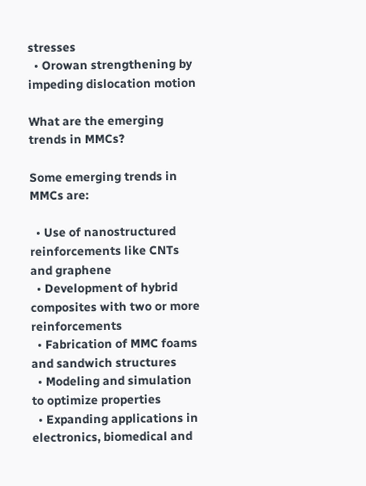stresses
  • Orowan strengthening by impeding dislocation motion

What are the emerging trends in MMCs?

Some emerging trends in MMCs are:

  • Use of nanostructured reinforcements like CNTs and graphene
  • Development of hybrid composites with two or more reinforcements
  • Fabrication of MMC foams and sandwich structures
  • Modeling and simulation to optimize properties
  • Expanding applications in electronics, biomedical and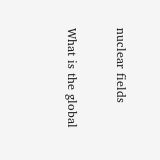nuclear fields

What is the global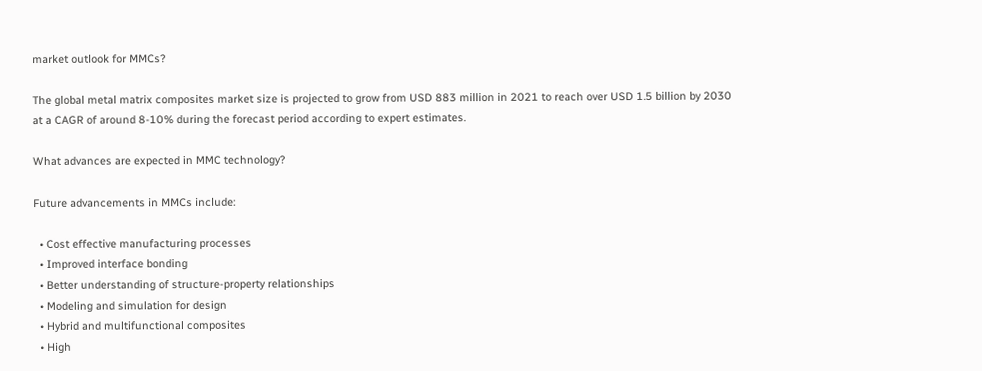market outlook for MMCs?

The global metal matrix composites market size is projected to grow from USD 883 million in 2021 to reach over USD 1.5 billion by 2030 at a CAGR of around 8-10% during the forecast period according to expert estimates.

What advances are expected in MMC technology?

Future advancements in MMCs include:

  • Cost effective manufacturing processes
  • Improved interface bonding
  • Better understanding of structure-property relationships
  • Modeling and simulation for design
  • Hybrid and multifunctional composites
  • High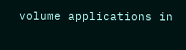volume applications in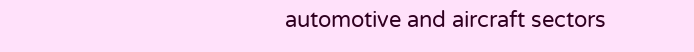automotive and aircraft sectors